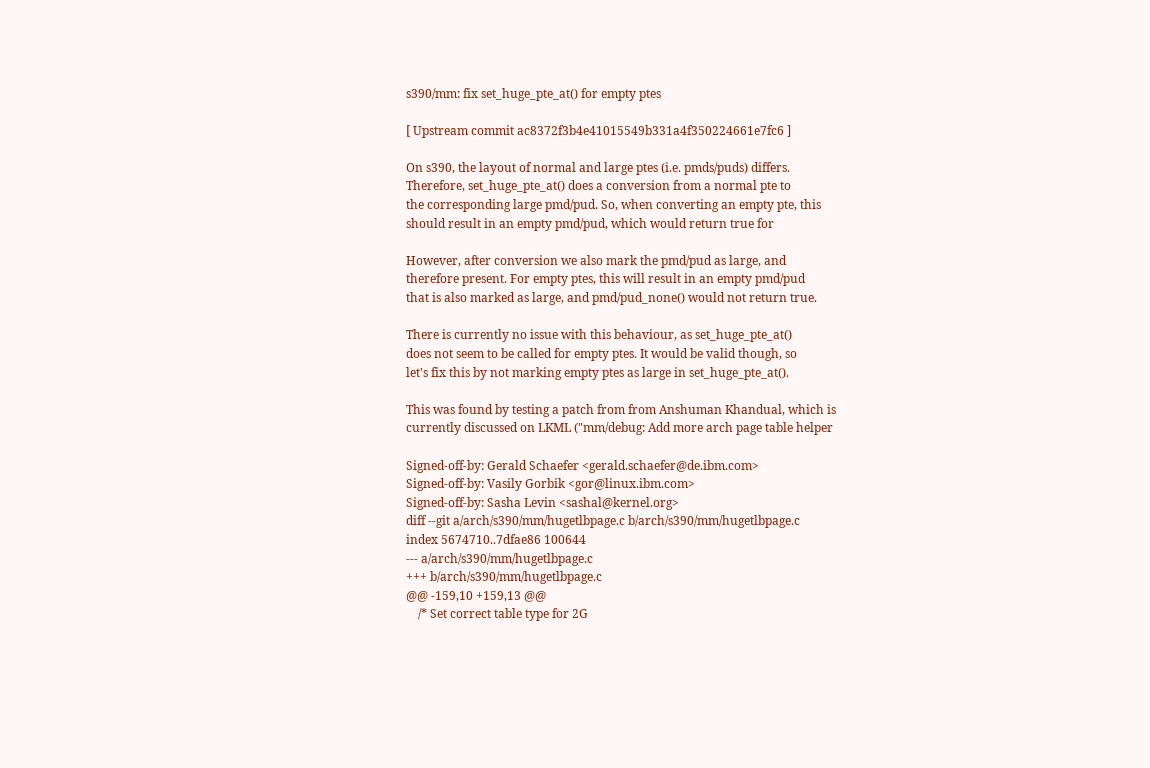s390/mm: fix set_huge_pte_at() for empty ptes

[ Upstream commit ac8372f3b4e41015549b331a4f350224661e7fc6 ]

On s390, the layout of normal and large ptes (i.e. pmds/puds) differs.
Therefore, set_huge_pte_at() does a conversion from a normal pte to
the corresponding large pmd/pud. So, when converting an empty pte, this
should result in an empty pmd/pud, which would return true for

However, after conversion we also mark the pmd/pud as large, and
therefore present. For empty ptes, this will result in an empty pmd/pud
that is also marked as large, and pmd/pud_none() would not return true.

There is currently no issue with this behaviour, as set_huge_pte_at()
does not seem to be called for empty ptes. It would be valid though, so
let's fix this by not marking empty ptes as large in set_huge_pte_at().

This was found by testing a patch from from Anshuman Khandual, which is
currently discussed on LKML ("mm/debug: Add more arch page table helper

Signed-off-by: Gerald Schaefer <gerald.schaefer@de.ibm.com>
Signed-off-by: Vasily Gorbik <gor@linux.ibm.com>
Signed-off-by: Sasha Levin <sashal@kernel.org>
diff --git a/arch/s390/mm/hugetlbpage.c b/arch/s390/mm/hugetlbpage.c
index 5674710..7dfae86 100644
--- a/arch/s390/mm/hugetlbpage.c
+++ b/arch/s390/mm/hugetlbpage.c
@@ -159,10 +159,13 @@
    /* Set correct table type for 2G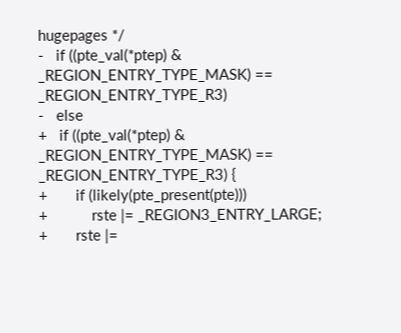hugepages */
-   if ((pte_val(*ptep) & _REGION_ENTRY_TYPE_MASK) == _REGION_ENTRY_TYPE_R3)
-   else
+   if ((pte_val(*ptep) & _REGION_ENTRY_TYPE_MASK) == _REGION_ENTRY_TYPE_R3) {
+       if (likely(pte_present(pte)))
+           rste |= _REGION3_ENTRY_LARGE;
+       rste |=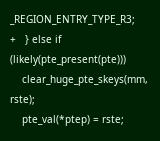_REGION_ENTRY_TYPE_R3;
+   } else if (likely(pte_present(pte)))
    clear_huge_pte_skeys(mm, rste);
    pte_val(*ptep) = rste;